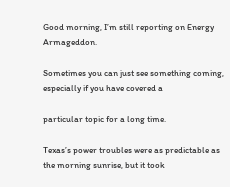Good morning, I’m still reporting on Energy Armageddon.

Sometimes you can just see something coming, especially if you have covered a

particular topic for a long time.

Texas’s power troubles were as predictable as the morning sunrise, but it took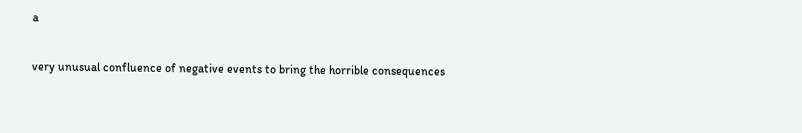a

very unusual confluence of negative events to bring the horrible consequences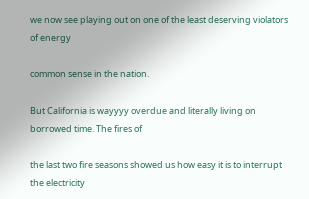we now see playing out on one of the least deserving violators of energy

common sense in the nation.

But California is wayyyy overdue and literally living on borrowed time. The fires of

the last two fire seasons showed us how easy it is to interrupt the electricity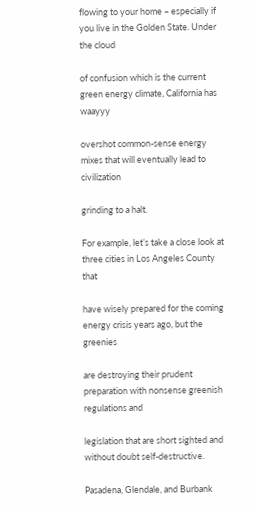flowing to your home – especially if you live in the Golden State. Under the cloud

of confusion which is the current green energy climate, California has waayyy

overshot common-sense energy mixes that will eventually lead to civilization

grinding to a halt.

For example, let’s take a close look at three cities in Los Angeles County that

have wisely prepared for the coming energy crisis years ago, but the greenies

are destroying their prudent preparation with nonsense greenish regulations and

legislation that are short sighted and without doubt self-destructive.

Pasadena, Glendale, and Burbank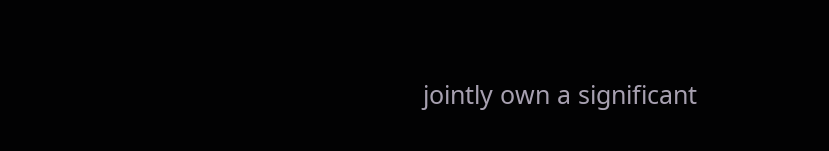jointly own a significant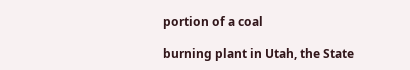portion of a coal

burning plant in Utah, the State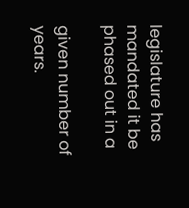legislature has mandated it be phased out in a

given number of years.